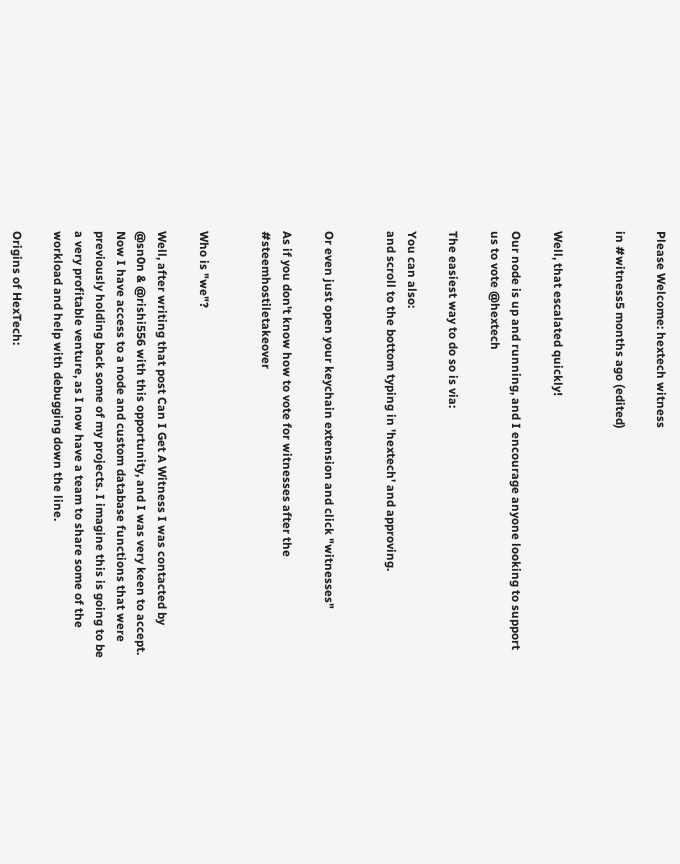Please Welcome: hextech witness

in #witness5 months ago (edited)


Well, that escalated quickly!

Our node is up and running, and I encourage anyone looking to support us to vote @hextech

The easiest way to do so is via:

You can also:
and scroll to the bottom typing in 'hextech' and approving.


Or even just open your keychain extension and click "witnesses"

As if you don't know how to vote for witnesses after the #steemhostiletakeover


Who is "we"?

Well, after writing that post Can I Get A Witness I was contacted by @sn0n & @rishi556 with this opportunity, and I was very keen to accept. Now I have access to a node and custom database functions that were previously holding back some of my projects. I imagine this is going to be a very profitable venture, as I now have a team to share some of the workload and help with debugging down the line.

Origins of HexTech: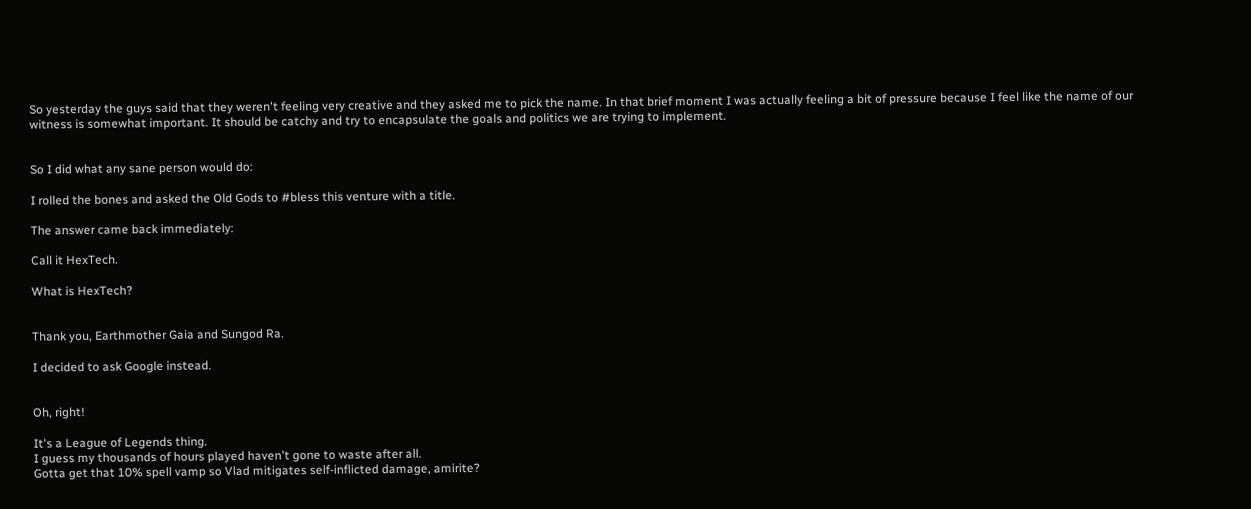So yesterday the guys said that they weren't feeling very creative and they asked me to pick the name. In that brief moment I was actually feeling a bit of pressure because I feel like the name of our witness is somewhat important. It should be catchy and try to encapsulate the goals and politics we are trying to implement.


So I did what any sane person would do:

I rolled the bones and asked the Old Gods to #bless this venture with a title.

The answer came back immediately:

Call it HexTech.

What is HexTech?


Thank you, Earthmother Gaia and Sungod Ra.

I decided to ask Google instead.


Oh, right!

It's a League of Legends thing.
I guess my thousands of hours played haven't gone to waste after all.
Gotta get that 10% spell vamp so Vlad mitigates self-inflicted damage, amirite?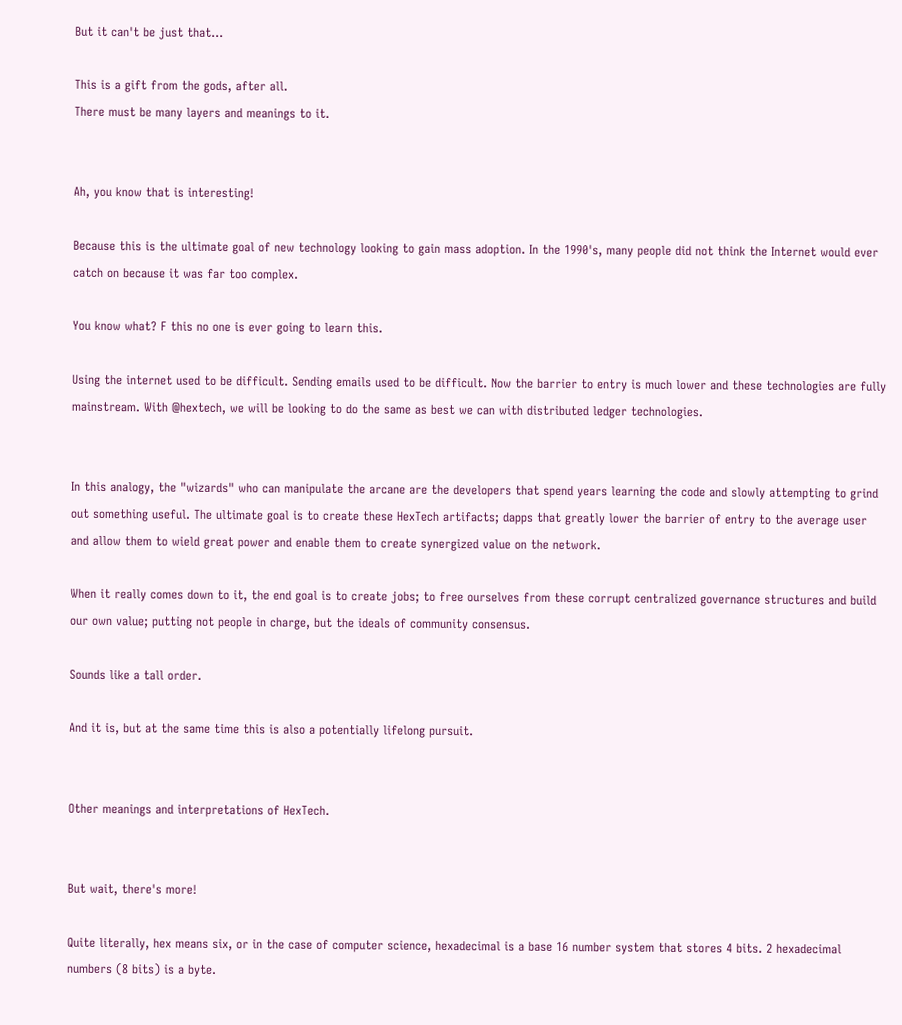But it can't be just that...

This is a gift from the gods, after all.
There must be many layers and meanings to it.


Ah, you know that is interesting!

Because this is the ultimate goal of new technology looking to gain mass adoption. In the 1990's, many people did not think the Internet would ever catch on because it was far too complex.

You know what? F this no one is ever going to learn this.

Using the internet used to be difficult. Sending emails used to be difficult. Now the barrier to entry is much lower and these technologies are fully mainstream. With @hextech, we will be looking to do the same as best we can with distributed ledger technologies.


In this analogy, the "wizards" who can manipulate the arcane are the developers that spend years learning the code and slowly attempting to grind out something useful. The ultimate goal is to create these HexTech artifacts; dapps that greatly lower the barrier of entry to the average user and allow them to wield great power and enable them to create synergized value on the network.

When it really comes down to it, the end goal is to create jobs; to free ourselves from these corrupt centralized governance structures and build our own value; putting not people in charge, but the ideals of community consensus.

Sounds like a tall order.

And it is, but at the same time this is also a potentially lifelong pursuit.


Other meanings and interpretations of HexTech.


But wait, there's more!

Quite literally, hex means six, or in the case of computer science, hexadecimal is a base 16 number system that stores 4 bits. 2 hexadecimal numbers (8 bits) is a byte.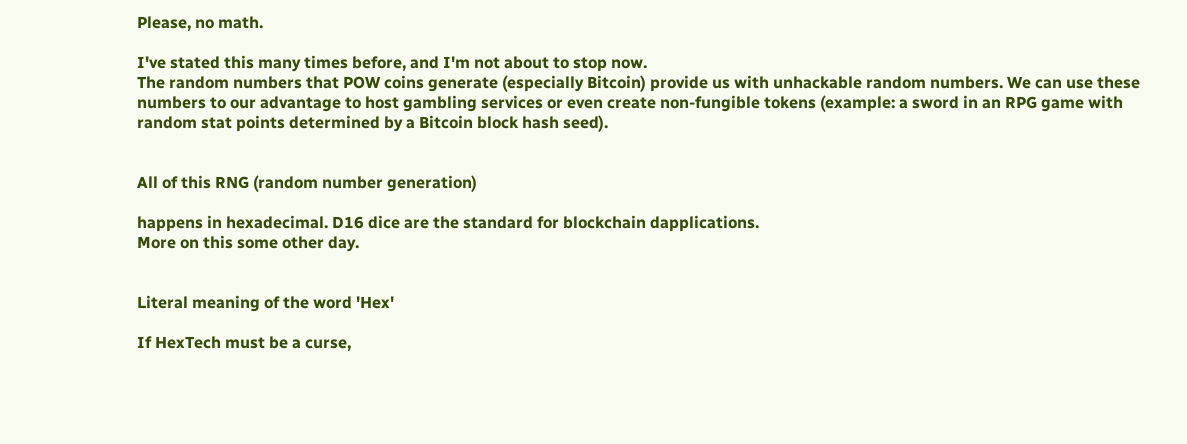Please, no math.

I've stated this many times before, and I'm not about to stop now.
The random numbers that POW coins generate (especially Bitcoin) provide us with unhackable random numbers. We can use these numbers to our advantage to host gambling services or even create non-fungible tokens (example: a sword in an RPG game with random stat points determined by a Bitcoin block hash seed).


All of this RNG (random number generation)

happens in hexadecimal. D16 dice are the standard for blockchain dapplications.
More on this some other day.


Literal meaning of the word 'Hex'

If HexTech must be a curse,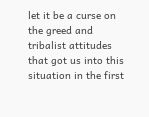let it be a curse on the greed and tribalist attitudes that got us into this situation in the first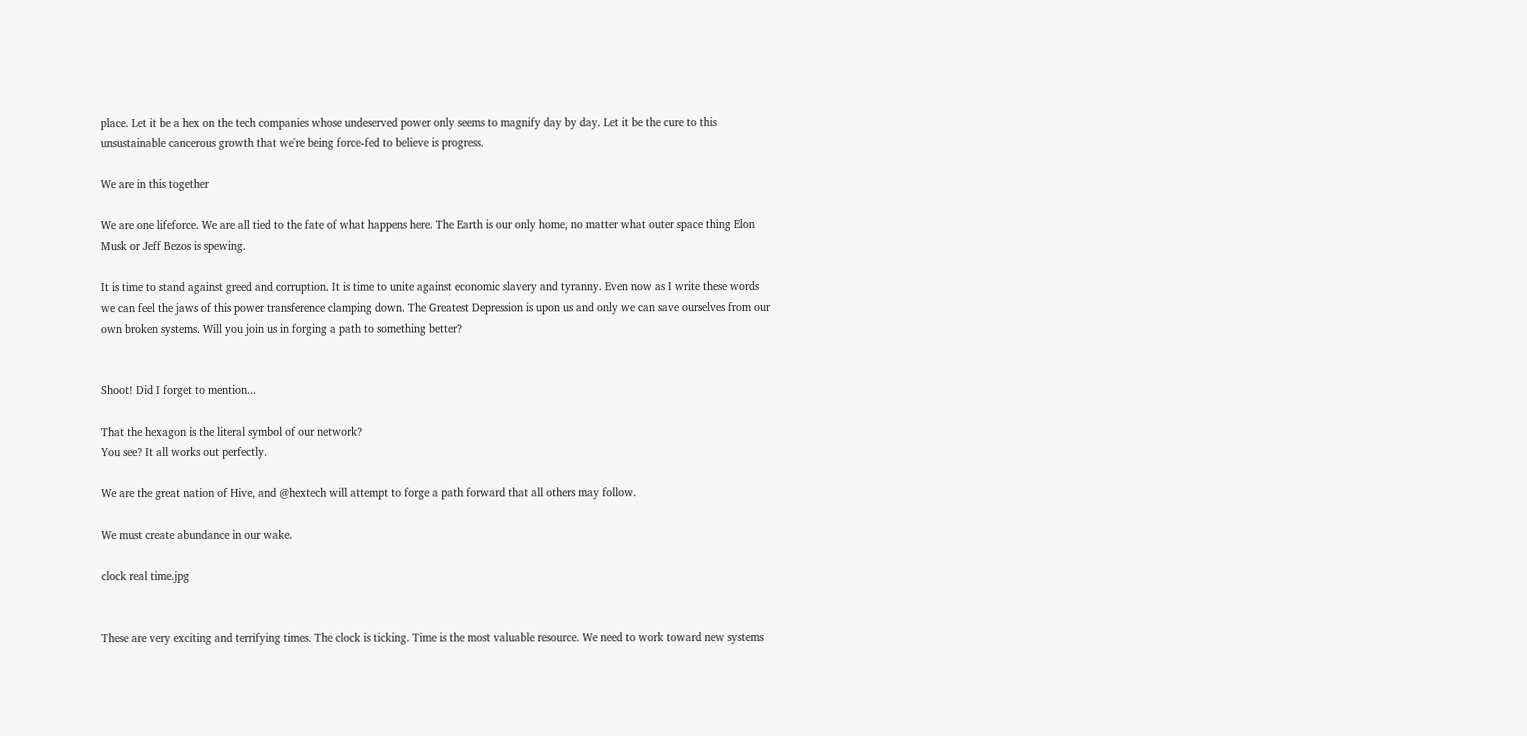place. Let it be a hex on the tech companies whose undeserved power only seems to magnify day by day. Let it be the cure to this unsustainable cancerous growth that we're being force-fed to believe is progress.

We are in this together

We are one lifeforce. We are all tied to the fate of what happens here. The Earth is our only home, no matter what outer space thing Elon Musk or Jeff Bezos is spewing.

It is time to stand against greed and corruption. It is time to unite against economic slavery and tyranny. Even now as I write these words we can feel the jaws of this power transference clamping down. The Greatest Depression is upon us and only we can save ourselves from our own broken systems. Will you join us in forging a path to something better?


Shoot! Did I forget to mention...

That the hexagon is the literal symbol of our network?
You see? It all works out perfectly.

We are the great nation of Hive, and @hextech will attempt to forge a path forward that all others may follow.

We must create abundance in our wake.

clock real time.jpg


These are very exciting and terrifying times. The clock is ticking. Time is the most valuable resource. We need to work toward new systems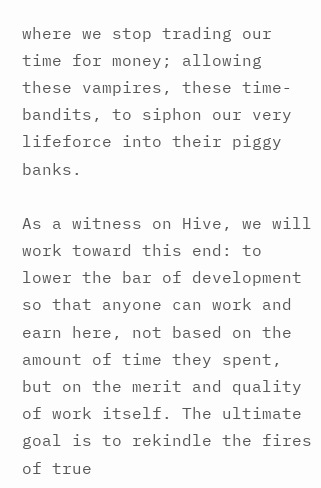where we stop trading our time for money; allowing these vampires, these time-bandits, to siphon our very lifeforce into their piggy banks.

As a witness on Hive, we will work toward this end: to lower the bar of development so that anyone can work and earn here, not based on the amount of time they spent, but on the merit and quality of work itself. The ultimate goal is to rekindle the fires of true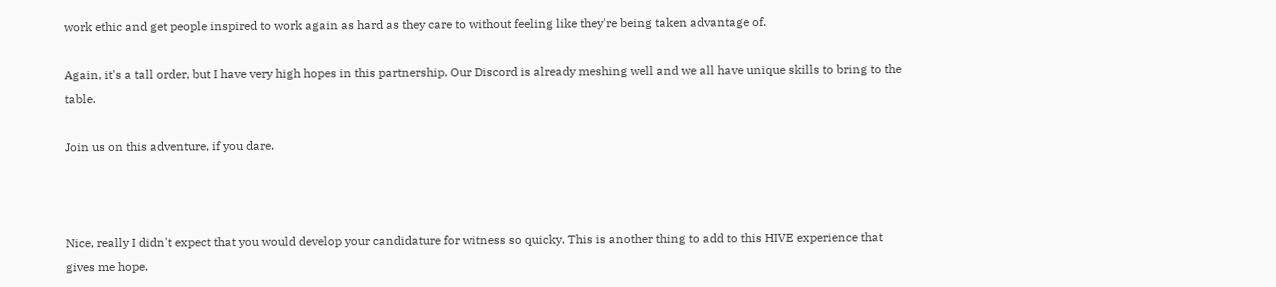work ethic and get people inspired to work again as hard as they care to without feeling like they're being taken advantage of.

Again, it's a tall order, but I have very high hopes in this partnership. Our Discord is already meshing well and we all have unique skills to bring to the table.

Join us on this adventure, if you dare.



Nice, really I didn't expect that you would develop your candidature for witness so quicky. This is another thing to add to this HIVE experience that gives me hope.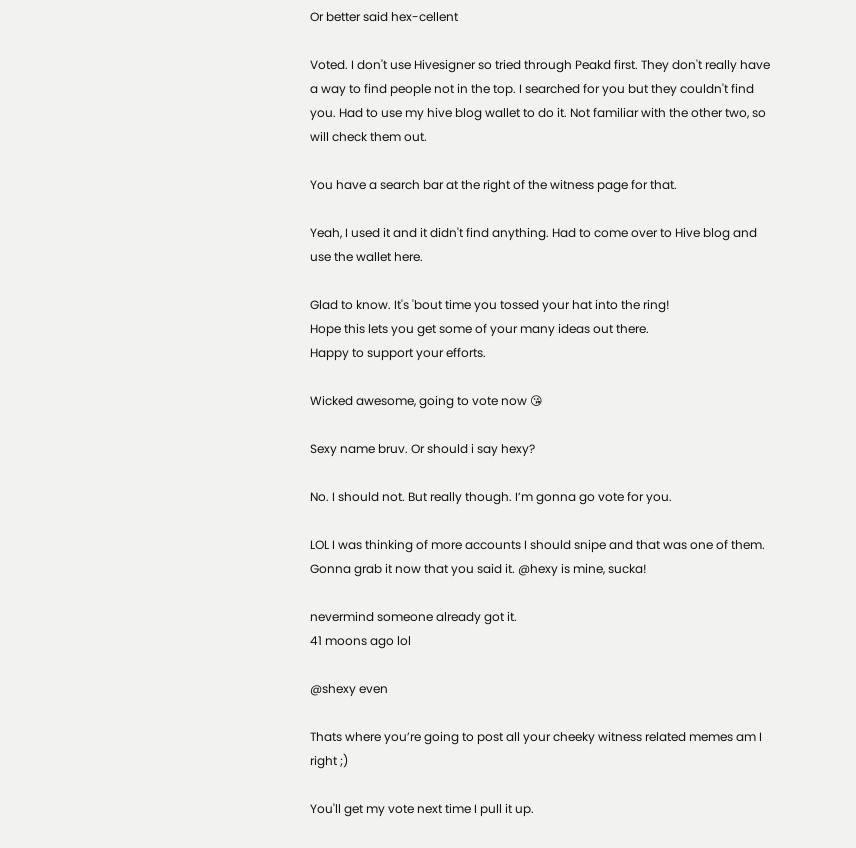Or better said hex-cellent

Voted. I don't use Hivesigner so tried through Peakd first. They don't really have a way to find people not in the top. I searched for you but they couldn't find you. Had to use my hive blog wallet to do it. Not familiar with the other two, so will check them out.

You have a search bar at the right of the witness page for that.

Yeah, I used it and it didn't find anything. Had to come over to Hive blog and use the wallet here.

Glad to know. It's 'bout time you tossed your hat into the ring!
Hope this lets you get some of your many ideas out there.
Happy to support your efforts.

Wicked awesome, going to vote now 😘

Sexy name bruv. Or should i say hexy?

No. I should not. But really though. I’m gonna go vote for you.

LOL I was thinking of more accounts I should snipe and that was one of them.
Gonna grab it now that you said it. @hexy is mine, sucka!

nevermind someone already got it.
41 moons ago lol

@shexy even

Thats where you’re going to post all your cheeky witness related memes am I right ;)

You'll get my vote next time I pull it up.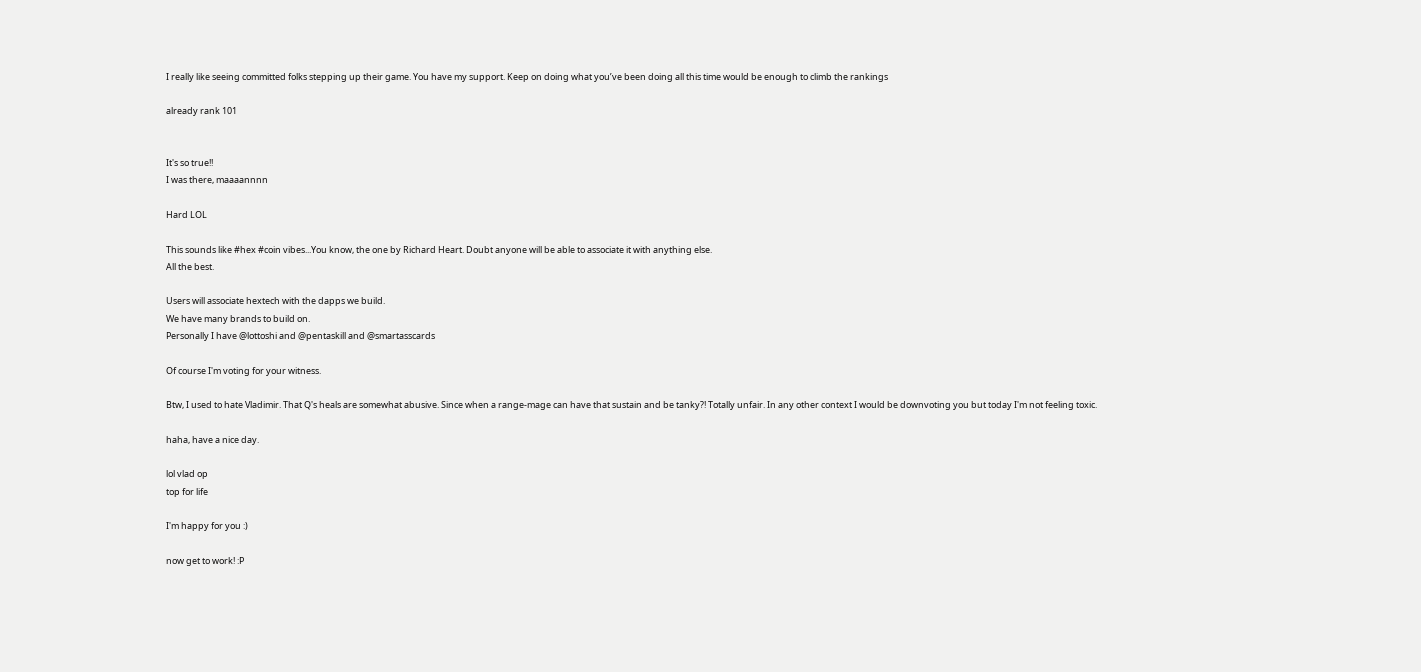I really like seeing committed folks stepping up their game. You have my support. Keep on doing what you’ve been doing all this time would be enough to climb the rankings

already rank 101


It's so true!!
I was there, maaaannnn

Hard LOL

This sounds like #hex #coin vibes...You know, the one by Richard Heart. Doubt anyone will be able to associate it with anything else.
All the best.

Users will associate hextech with the dapps we build.
We have many brands to build on.
Personally I have @lottoshi and @pentaskill and @smartasscards

Of course I'm voting for your witness.

Btw, I used to hate Vladimir. That Q's heals are somewhat abusive. Since when a range-mage can have that sustain and be tanky?! Totally unfair. In any other context I would be downvoting you but today I'm not feeling toxic.

haha, have a nice day.

lol vlad op
top for life

I'm happy for you :)

now get to work! :P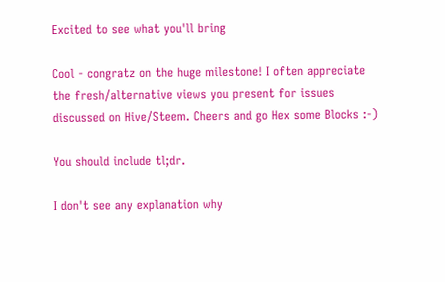Excited to see what you'll bring

Cool - congratz on the huge milestone! I often appreciate the fresh/alternative views you present for issues discussed on Hive/Steem. Cheers and go Hex some Blocks :-)

You should include tl;dr.

I don't see any explanation why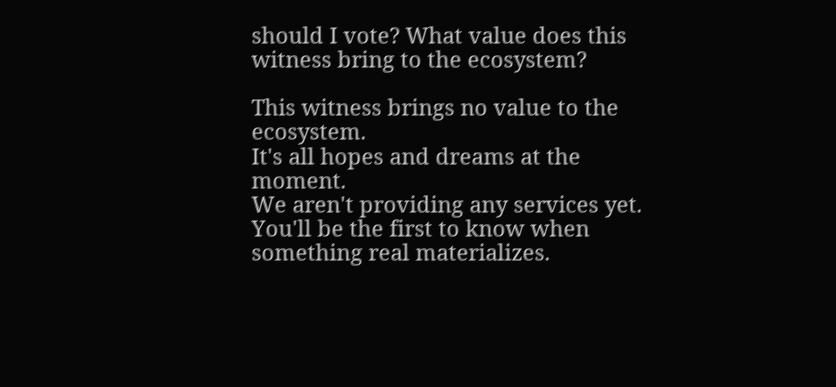should I vote? What value does this witness bring to the ecosystem?

This witness brings no value to the ecosystem.
It's all hopes and dreams at the moment.
We aren't providing any services yet.
You'll be the first to know when something real materializes.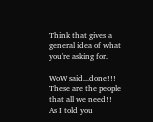Think that gives a general idea of what you're asking for.

WoW said...done!!!
These are the people that all we need!!
As I told you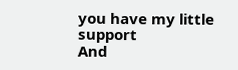you have my little support
And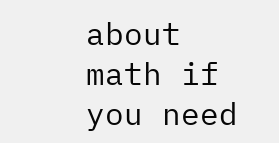about math if you need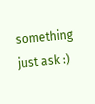something just ask :)